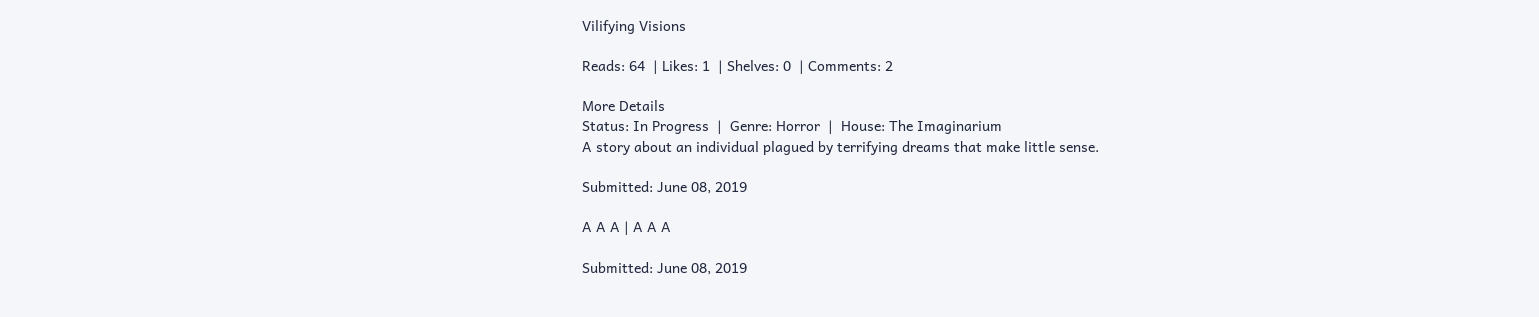Vilifying Visions

Reads: 64  | Likes: 1  | Shelves: 0  | Comments: 2

More Details
Status: In Progress  |  Genre: Horror  |  House: The Imaginarium
A story about an individual plagued by terrifying dreams that make little sense.

Submitted: June 08, 2019

A A A | A A A

Submitted: June 08, 2019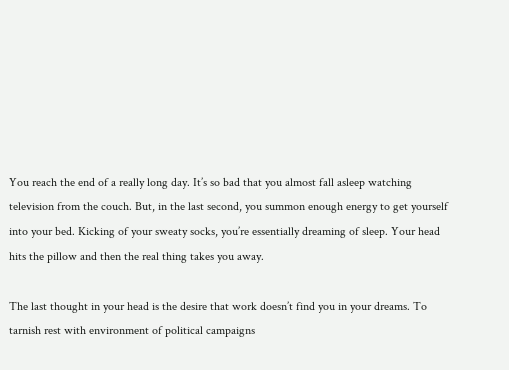You reach the end of a really long day. It’s so bad that you almost fall asleep watching television from the couch. But, in the last second, you summon enough energy to get yourself into your bed. Kicking of your sweaty socks, you’re essentially dreaming of sleep. Your head hits the pillow and then the real thing takes you away.

The last thought in your head is the desire that work doesn’t find you in your dreams. To tarnish rest with environment of political campaigns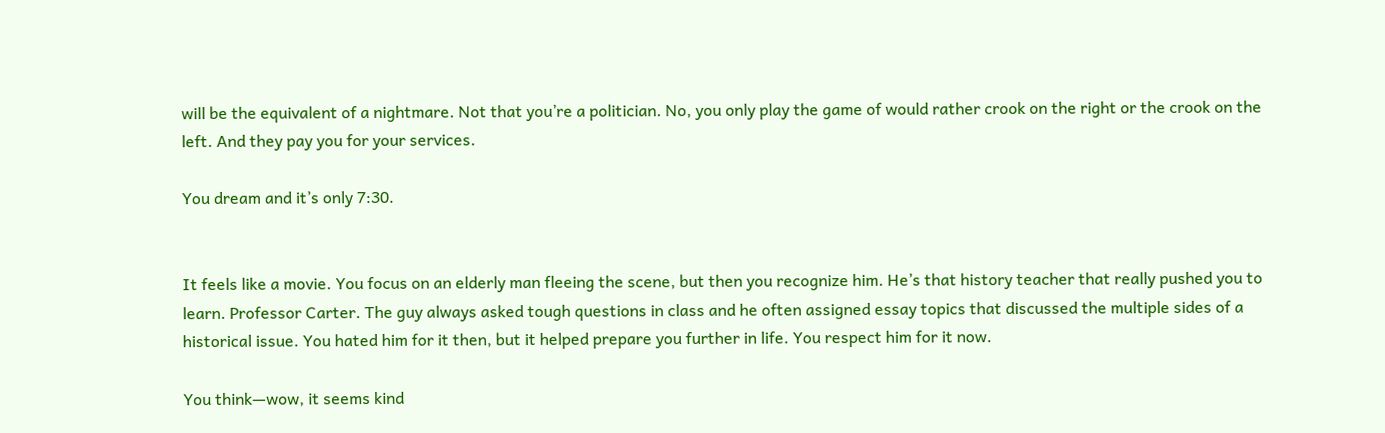will be the equivalent of a nightmare. Not that you’re a politician. No, you only play the game of would rather crook on the right or the crook on the left. And they pay you for your services.

You dream and it’s only 7:30.


It feels like a movie. You focus on an elderly man fleeing the scene, but then you recognize him. He’s that history teacher that really pushed you to learn. Professor Carter. The guy always asked tough questions in class and he often assigned essay topics that discussed the multiple sides of a historical issue. You hated him for it then, but it helped prepare you further in life. You respect him for it now.

You think—wow, it seems kind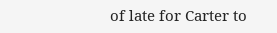of late for Carter to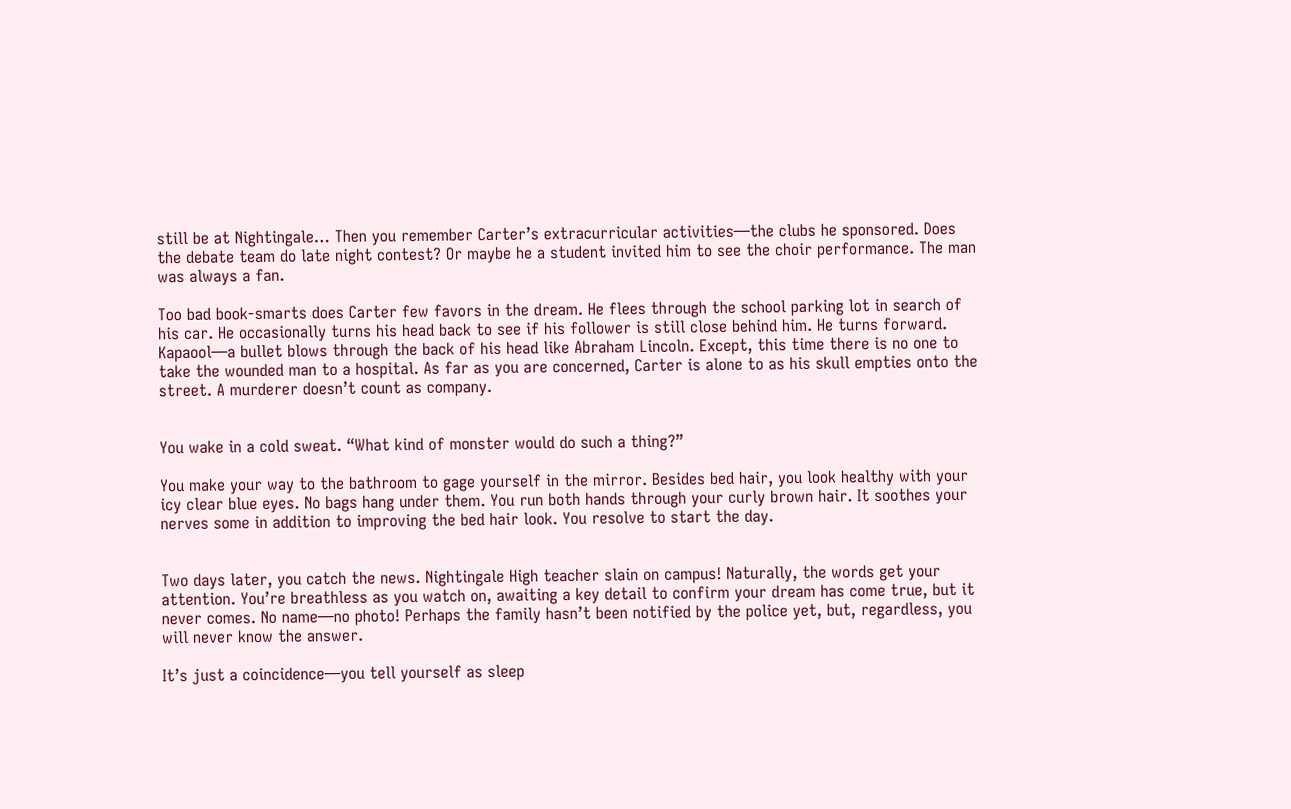still be at Nightingale… Then you remember Carter’s extracurricular activities—the clubs he sponsored. Does the debate team do late night contest? Or maybe he a student invited him to see the choir performance. The man was always a fan.

Too bad book-smarts does Carter few favors in the dream. He flees through the school parking lot in search of his car. He occasionally turns his head back to see if his follower is still close behind him. He turns forward. Kapaool—a bullet blows through the back of his head like Abraham Lincoln. Except, this time there is no one to take the wounded man to a hospital. As far as you are concerned, Carter is alone to as his skull empties onto the street. A murderer doesn’t count as company.


You wake in a cold sweat. “What kind of monster would do such a thing?”

You make your way to the bathroom to gage yourself in the mirror. Besides bed hair, you look healthy with your icy clear blue eyes. No bags hang under them. You run both hands through your curly brown hair. It soothes your nerves some in addition to improving the bed hair look. You resolve to start the day.


Two days later, you catch the news. Nightingale High teacher slain on campus! Naturally, the words get your attention. You’re breathless as you watch on, awaiting a key detail to confirm your dream has come true, but it never comes. No name—no photo! Perhaps the family hasn’t been notified by the police yet, but, regardless, you will never know the answer.

It’s just a coincidence—you tell yourself as sleep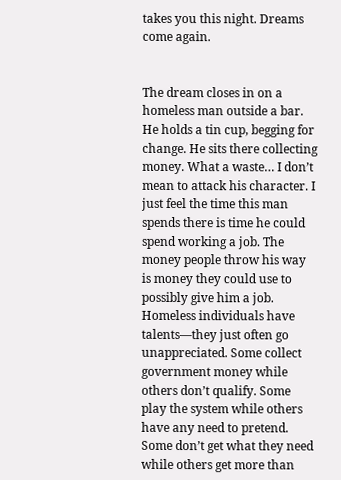takes you this night. Dreams come again.


The dream closes in on a homeless man outside a bar. He holds a tin cup, begging for change. He sits there collecting money. What a waste… I don’t mean to attack his character. I just feel the time this man spends there is time he could spend working a job. The money people throw his way is money they could use to possibly give him a job. Homeless individuals have talents—they just often go unappreciated. Some collect government money while others don’t qualify. Some play the system while others have any need to pretend. Some don’t get what they need while others get more than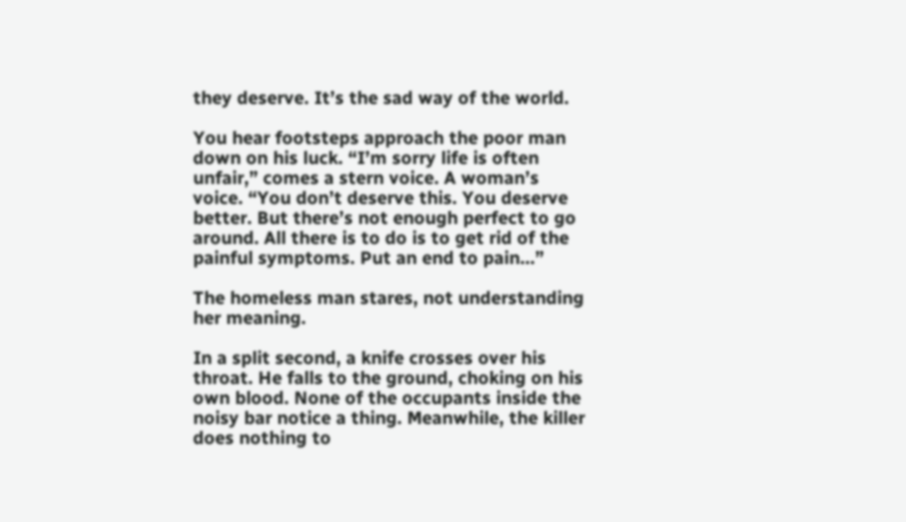they deserve. It’s the sad way of the world.

You hear footsteps approach the poor man down on his luck. “I’m sorry life is often unfair,” comes a stern voice. A woman’s voice. “You don’t deserve this. You deserve better. But there’s not enough perfect to go around. All there is to do is to get rid of the painful symptoms. Put an end to pain…”

The homeless man stares, not understanding her meaning.

In a split second, a knife crosses over his throat. He falls to the ground, choking on his own blood. None of the occupants inside the noisy bar notice a thing. Meanwhile, the killer does nothing to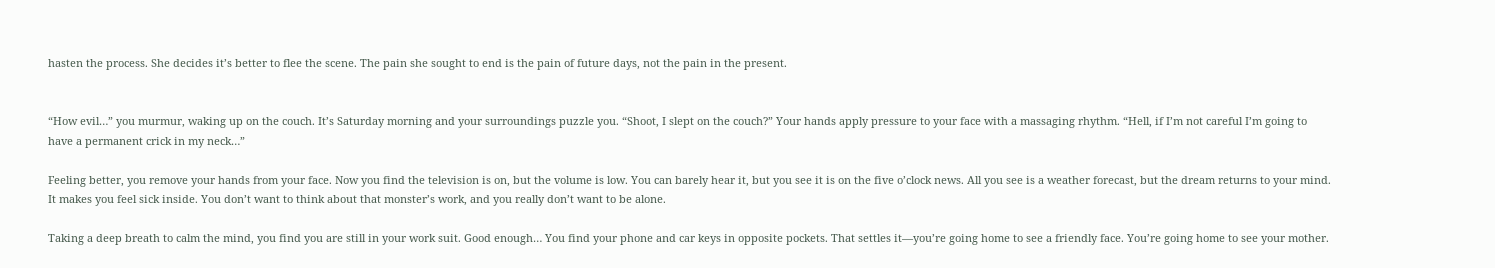hasten the process. She decides it’s better to flee the scene. The pain she sought to end is the pain of future days, not the pain in the present.


“How evil…” you murmur, waking up on the couch. It’s Saturday morning and your surroundings puzzle you. “Shoot, I slept on the couch?” Your hands apply pressure to your face with a massaging rhythm. “Hell, if I’m not careful I’m going to have a permanent crick in my neck…”

Feeling better, you remove your hands from your face. Now you find the television is on, but the volume is low. You can barely hear it, but you see it is on the five o’clock news. All you see is a weather forecast, but the dream returns to your mind. It makes you feel sick inside. You don’t want to think about that monster’s work, and you really don’t want to be alone.

Taking a deep breath to calm the mind, you find you are still in your work suit. Good enough… You find your phone and car keys in opposite pockets. That settles it—you’re going home to see a friendly face. You’re going home to see your mother.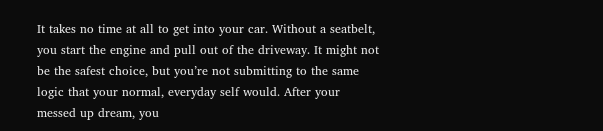It takes no time at all to get into your car. Without a seatbelt, you start the engine and pull out of the driveway. It might not be the safest choice, but you’re not submitting to the same logic that your normal, everyday self would. After your messed up dream, you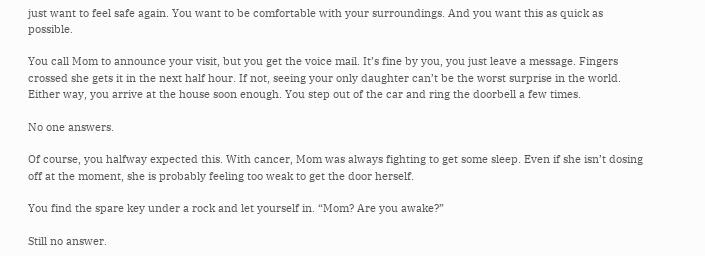just want to feel safe again. You want to be comfortable with your surroundings. And you want this as quick as possible.

You call Mom to announce your visit, but you get the voice mail. It’s fine by you, you just leave a message. Fingers crossed she gets it in the next half hour. If not, seeing your only daughter can’t be the worst surprise in the world. Either way, you arrive at the house soon enough. You step out of the car and ring the doorbell a few times.

No one answers.

Of course, you halfway expected this. With cancer, Mom was always fighting to get some sleep. Even if she isn’t dosing off at the moment, she is probably feeling too weak to get the door herself.

You find the spare key under a rock and let yourself in. “Mom? Are you awake?”

Still no answer.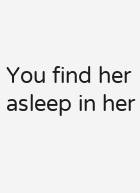You find her asleep in her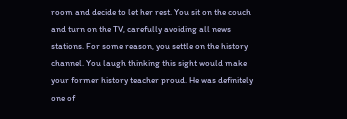room and decide to let her rest. You sit on the couch and turn on the TV, carefully avoiding all news stations. For some reason, you settle on the history channel. You laugh thinking this sight would make your former history teacher proud. He was definitely one of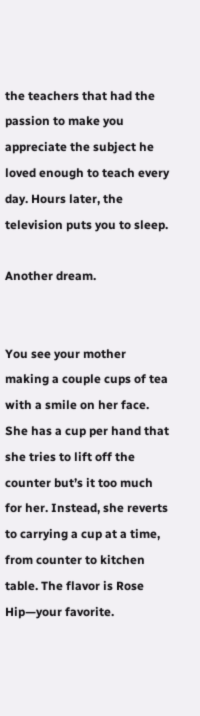the teachers that had the passion to make you appreciate the subject he loved enough to teach every day. Hours later, the television puts you to sleep.

Another dream.


You see your mother making a couple cups of tea with a smile on her face. She has a cup per hand that she tries to lift off the counter but’s it too much for her. Instead, she reverts to carrying a cup at a time, from counter to kitchen table. The flavor is Rose Hip—your favorite.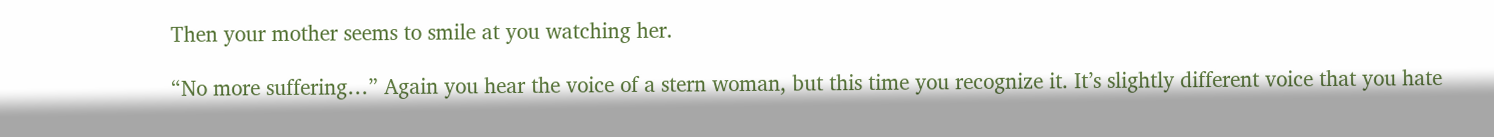Then your mother seems to smile at you watching her.

“No more suffering…” Again you hear the voice of a stern woman, but this time you recognize it. It’s slightly different voice that you hate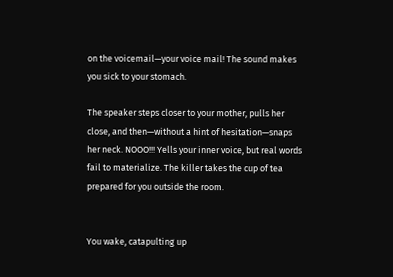on the voicemail—your voice mail! The sound makes you sick to your stomach.

The speaker steps closer to your mother, pulls her close, and then—without a hint of hesitation—snaps her neck. NOOO!!! Yells your inner voice, but real words fail to materialize. The killer takes the cup of tea prepared for you outside the room.


You wake, catapulting up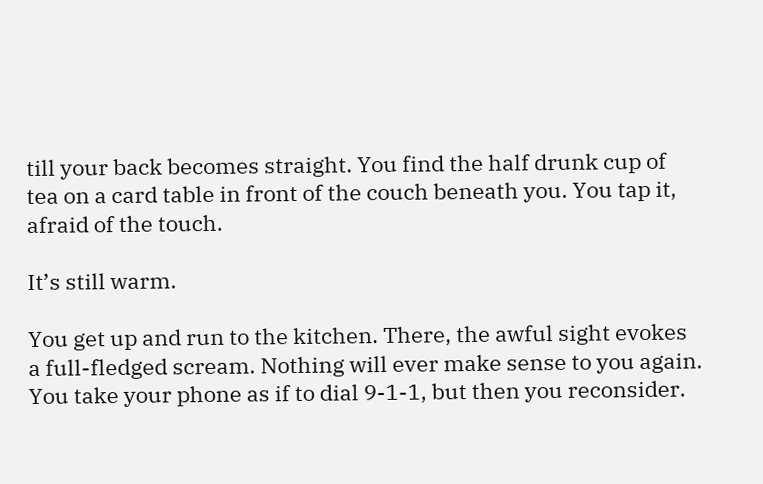till your back becomes straight. You find the half drunk cup of tea on a card table in front of the couch beneath you. You tap it, afraid of the touch.

It’s still warm.

You get up and run to the kitchen. There, the awful sight evokes a full-fledged scream. Nothing will ever make sense to you again. You take your phone as if to dial 9-1-1, but then you reconsider.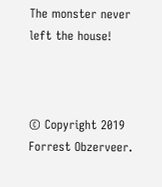The monster never left the house!



© Copyright 2019 Forrest Obzerveer.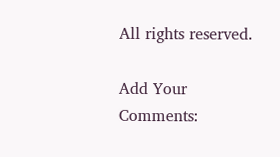All rights reserved.

Add Your Comments: